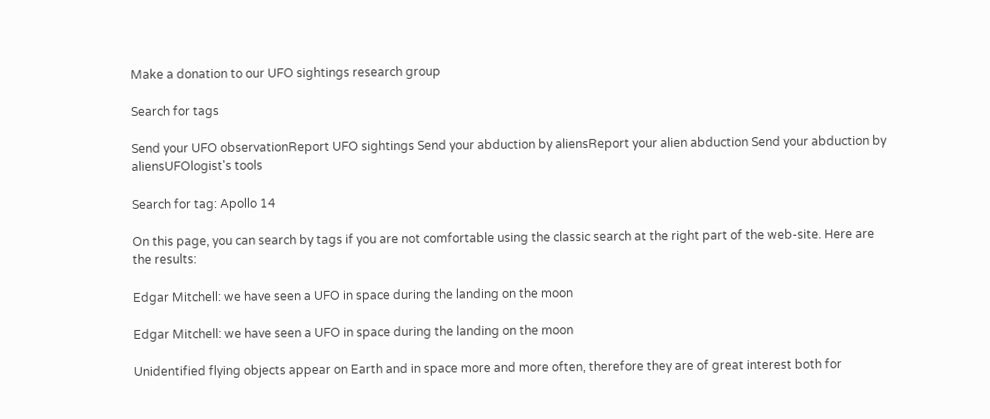Make a donation to our UFO sightings research group

Search for tags

Send your UFO observationReport UFO sightings Send your abduction by aliensReport your alien abduction Send your abduction by aliensUFOlogist's tools

Search for tag: Apollo 14

On this page, you can search by tags if you are not comfortable using the classic search at the right part of the web-site. Here are the results:

Edgar Mitchell: we have seen a UFO in space during the landing on the moon

Edgar Mitchell: we have seen a UFO in space during the landing on the moon

Unidentified flying objects appear on Earth and in space more and more often, therefore they are of great interest both for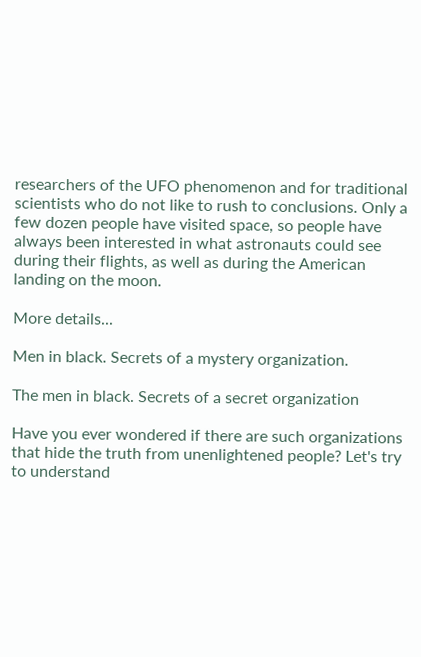researchers of the UFO phenomenon and for traditional scientists who do not like to rush to conclusions. Only a few dozen people have visited space, so people have always been interested in what astronauts could see during their flights, as well as during the American landing on the moon.

More details...

Men in black. Secrets of a mystery organization.

The men in black. Secrets of a secret organization

Have you ever wondered if there are such organizations that hide the truth from unenlightened people? Let's try to understand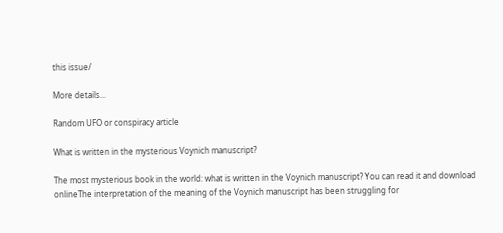this issue/

More details...

Random UFO or conspiracy article

What is written in the mysterious Voynich manuscript?

The most mysterious book in the world: what is written in the Voynich manuscript? You can read it and download onlineThe interpretation of the meaning of the Voynich manuscript has been struggling for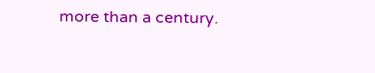more than a century.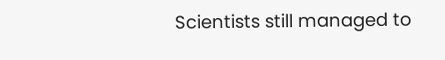Scientists still managed to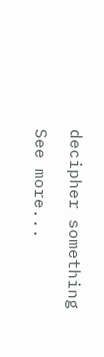decipher something

See more...